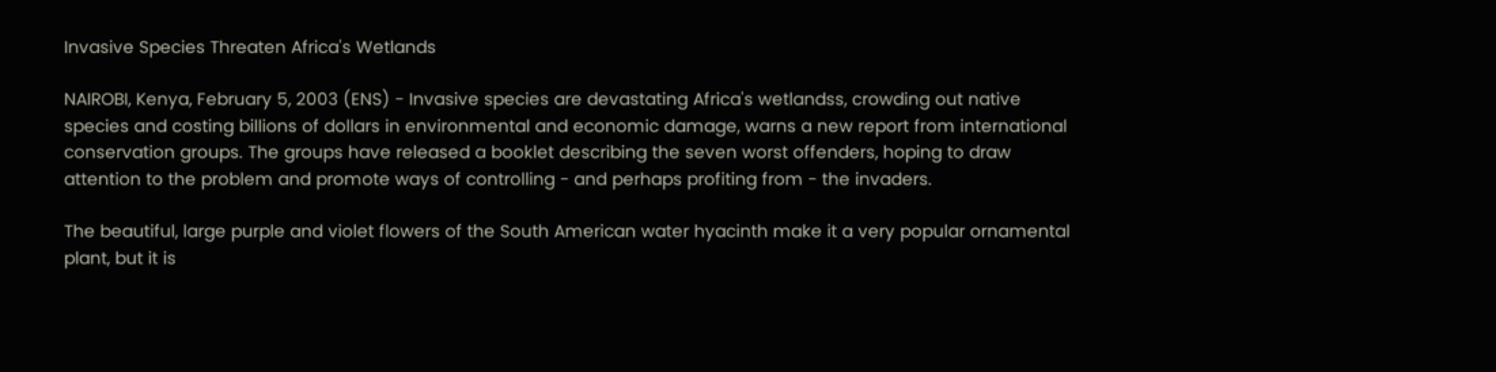Invasive Species Threaten Africa's Wetlands

NAIROBI, Kenya, February 5, 2003 (ENS) - Invasive species are devastating Africa's wetlandss, crowding out native species and costing billions of dollars in environmental and economic damage, warns a new report from international conservation groups. The groups have released a booklet describing the seven worst offenders, hoping to draw attention to the problem and promote ways of controlling - and perhaps profiting from - the invaders.

The beautiful, large purple and violet flowers of the South American water hyacinth make it a very popular ornamental plant, but it is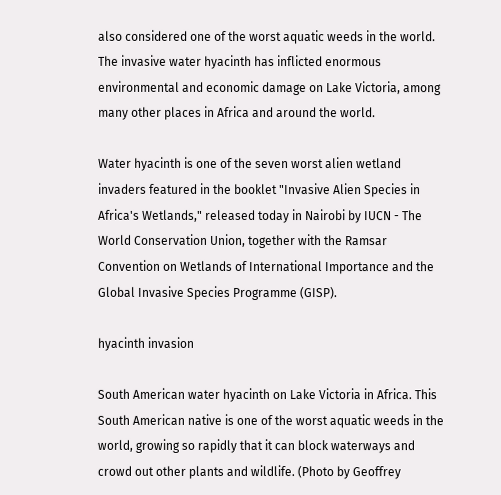also considered one of the worst aquatic weeds in the world. The invasive water hyacinth has inflicted enormous environmental and economic damage on Lake Victoria, among many other places in Africa and around the world.

Water hyacinth is one of the seven worst alien wetland invaders featured in the booklet "Invasive Alien Species in Africa's Wetlands," released today in Nairobi by IUCN - The World Conservation Union, together with the Ramsar Convention on Wetlands of International Importance and the Global Invasive Species Programme (GISP).

hyacinth invasion

South American water hyacinth on Lake Victoria in Africa. This South American native is one of the worst aquatic weeds in the world, growing so rapidly that it can block waterways and crowd out other plants and wildlife. (Photo by Geoffrey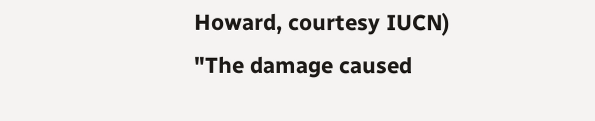Howard, courtesy IUCN)
"The damage caused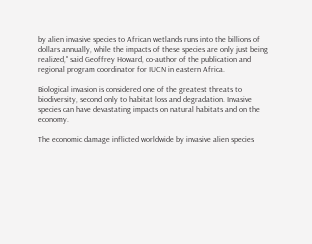by alien invasive species to African wetlands runs into the billions of dollars annually, while the impacts of these species are only just being realized," said Geoffrey Howard, co-author of the publication and regional program coordinator for IUCN in eastern Africa.

Biological invasion is considered one of the greatest threats to biodiversity, second only to habitat loss and degradation. Invasive species can have devastating impacts on natural habitats and on the economy.

The economic damage inflicted worldwide by invasive alien species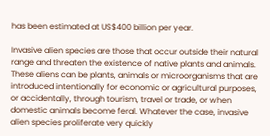has been estimated at US$400 billion per year.

Invasive alien species are those that occur outside their natural range and threaten the existence of native plants and animals. These aliens can be plants, animals or microorganisms that are introduced intentionally for economic or agricultural purposes, or accidentally, through tourism, travel or trade, or when domestic animals become feral. Whatever the case, invasive alien species proliferate very quickly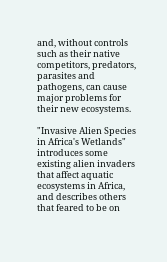and, without controls such as their native competitors, predators, parasites and pathogens, can cause major problems for their new ecosystems.

"Invasive Alien Species in Africa's Wetlands" introduces some existing alien invaders that affect aquatic ecosystems in Africa, and describes others that feared to be on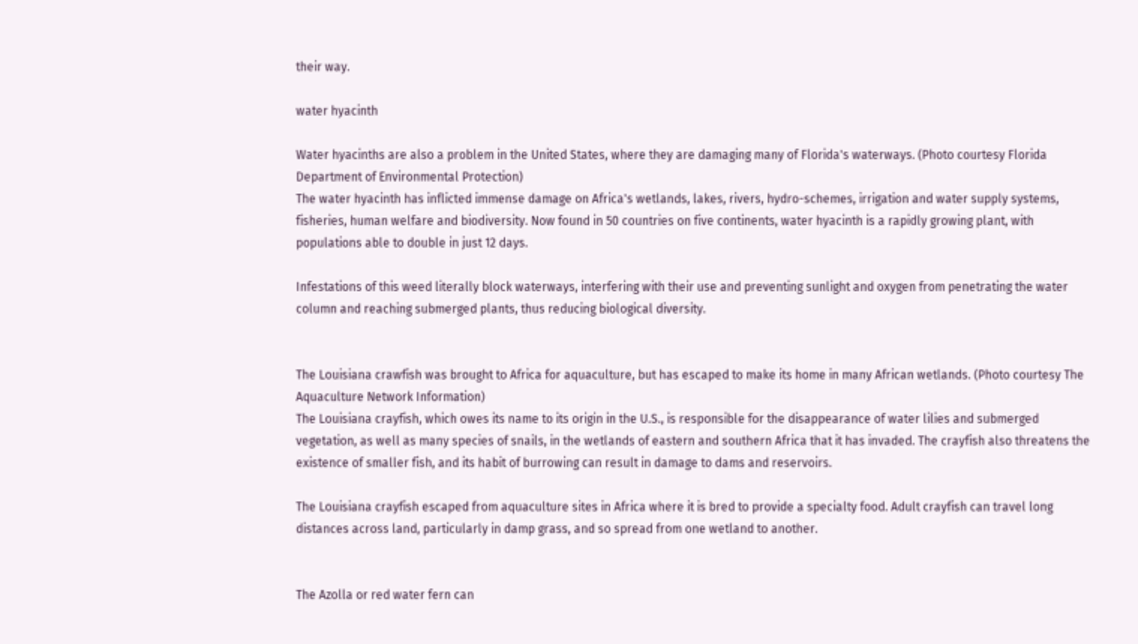their way.

water hyacinth

Water hyacinths are also a problem in the United States, where they are damaging many of Florida's waterways. (Photo courtesy Florida Department of Environmental Protection)
The water hyacinth has inflicted immense damage on Africa's wetlands, lakes, rivers, hydro-schemes, irrigation and water supply systems, fisheries, human welfare and biodiversity. Now found in 50 countries on five continents, water hyacinth is a rapidly growing plant, with populations able to double in just 12 days.

Infestations of this weed literally block waterways, interfering with their use and preventing sunlight and oxygen from penetrating the water column and reaching submerged plants, thus reducing biological diversity.


The Louisiana crawfish was brought to Africa for aquaculture, but has escaped to make its home in many African wetlands. (Photo courtesy The Aquaculture Network Information)
The Louisiana crayfish, which owes its name to its origin in the U.S., is responsible for the disappearance of water lilies and submerged vegetation, as well as many species of snails, in the wetlands of eastern and southern Africa that it has invaded. The crayfish also threatens the existence of smaller fish, and its habit of burrowing can result in damage to dams and reservoirs.

The Louisiana crayfish escaped from aquaculture sites in Africa where it is bred to provide a specialty food. Adult crayfish can travel long distances across land, particularly in damp grass, and so spread from one wetland to another.


The Azolla or red water fern can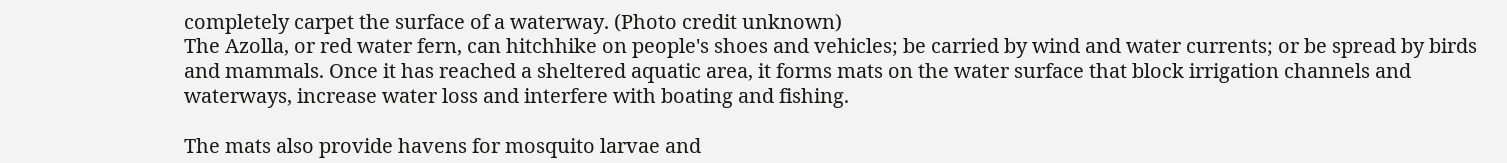completely carpet the surface of a waterway. (Photo credit unknown)
The Azolla, or red water fern, can hitchhike on people's shoes and vehicles; be carried by wind and water currents; or be spread by birds and mammals. Once it has reached a sheltered aquatic area, it forms mats on the water surface that block irrigation channels and waterways, increase water loss and interfere with boating and fishing.

The mats also provide havens for mosquito larvae and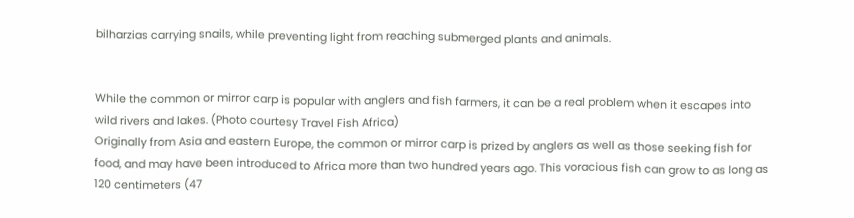bilharzias carrying snails, while preventing light from reaching submerged plants and animals.


While the common or mirror carp is popular with anglers and fish farmers, it can be a real problem when it escapes into wild rivers and lakes. (Photo courtesy Travel Fish Africa)
Originally from Asia and eastern Europe, the common or mirror carp is prized by anglers as well as those seeking fish for food, and may have been introduced to Africa more than two hundred years ago. This voracious fish can grow to as long as 120 centimeters (47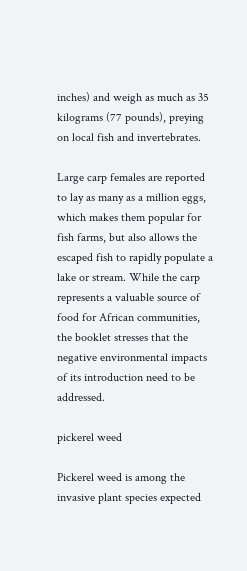inches) and weigh as much as 35 kilograms (77 pounds), preying on local fish and invertebrates.

Large carp females are reported to lay as many as a million eggs, which makes them popular for fish farms, but also allows the escaped fish to rapidly populate a lake or stream. While the carp represents a valuable source of food for African communities, the booklet stresses that the negative environmental impacts of its introduction need to be addressed.

pickerel weed

Pickerel weed is among the invasive plant species expected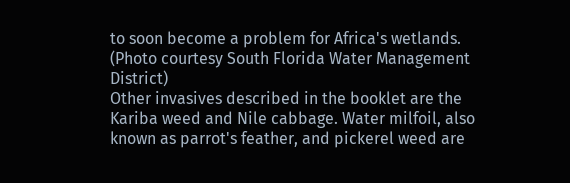to soon become a problem for Africa's wetlands. (Photo courtesy South Florida Water Management District)
Other invasives described in the booklet are the Kariba weed and Nile cabbage. Water milfoil, also known as parrot's feather, and pickerel weed are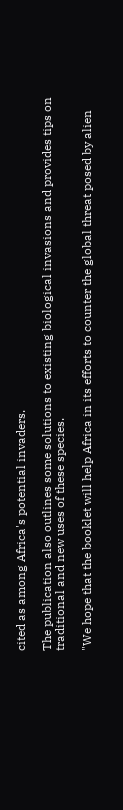cited as among Africa's potential invaders.

The publication also outlines some solutions to existing biological invasions and provides tips on traditional and new uses of these species.

"We hope that the booklet will help Africa in its efforts to counter the global threat posed by alien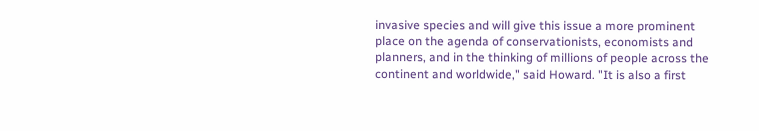invasive species and will give this issue a more prominent place on the agenda of conservationists, economists and planners, and in the thinking of millions of people across the continent and worldwide," said Howard. "It is also a first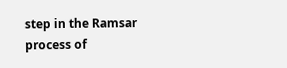step in the Ramsar process of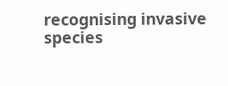recognising invasive species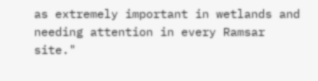as extremely important in wetlands and needing attention in every Ramsar site."